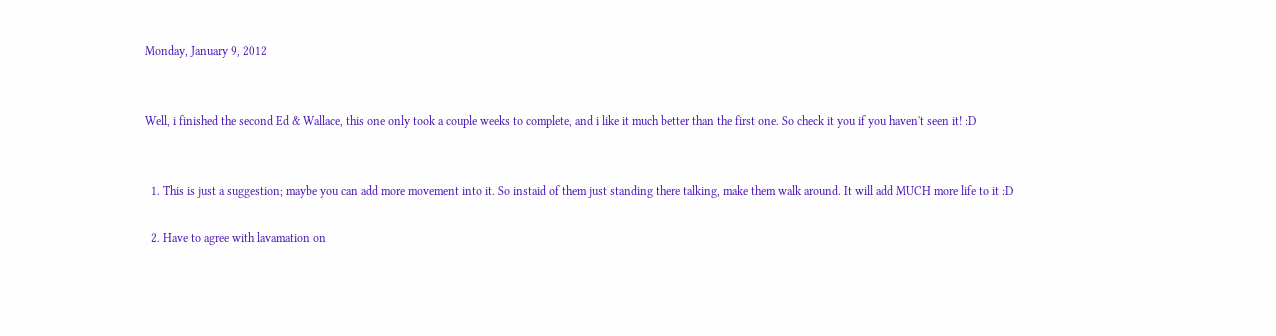Monday, January 9, 2012


Well, i finished the second Ed & Wallace, this one only took a couple weeks to complete, and i like it much better than the first one. So check it you if you haven't seen it! :D


  1. This is just a suggestion; maybe you can add more movement into it. So instaid of them just standing there talking, make them walk around. It will add MUCH more life to it :D

  2. Have to agree with lavamation on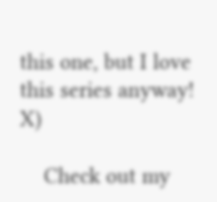this one, but I love this series anyway! X)

    Check out my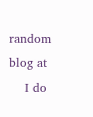random blog at
    I do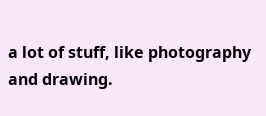a lot of stuff, like photography and drawing.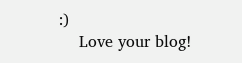:)
    Love your blog!